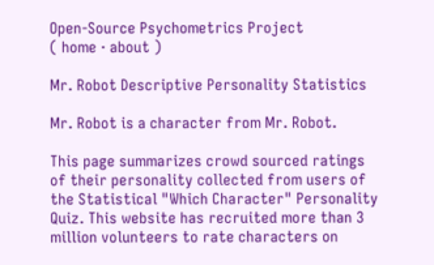Open-Source Psychometrics Project
( home · about )

Mr. Robot Descriptive Personality Statistics

Mr. Robot is a character from Mr. Robot.

This page summarizes crowd sourced ratings of their personality collected from users of the Statistical "Which Character" Personality Quiz. This website has recruited more than 3 million volunteers to rate characters on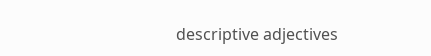descriptive adjectives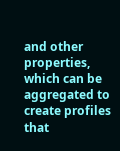and other properties, which can be aggregated to create profiles that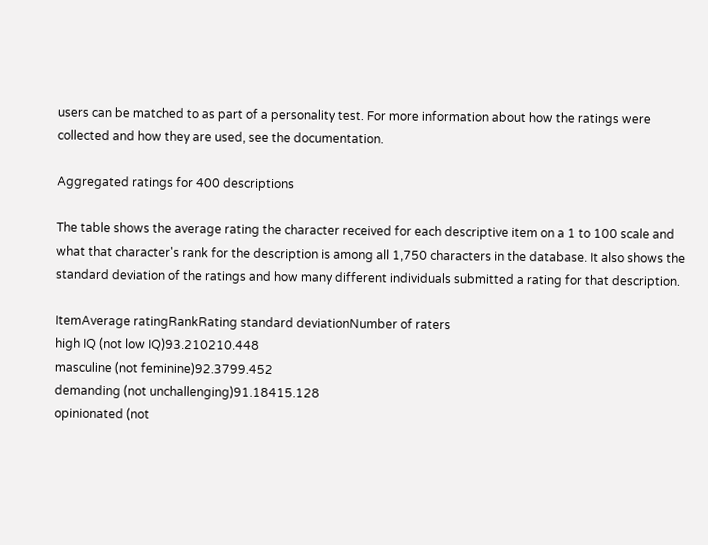users can be matched to as part of a personality test. For more information about how the ratings were collected and how they are used, see the documentation.

Aggregated ratings for 400 descriptions

The table shows the average rating the character received for each descriptive item on a 1 to 100 scale and what that character's rank for the description is among all 1,750 characters in the database. It also shows the standard deviation of the ratings and how many different individuals submitted a rating for that description.

ItemAverage ratingRankRating standard deviationNumber of raters
high IQ (not low IQ)93.210210.448
masculine (not feminine)92.3799.452
demanding (not unchallenging)91.18415.128
opinionated (not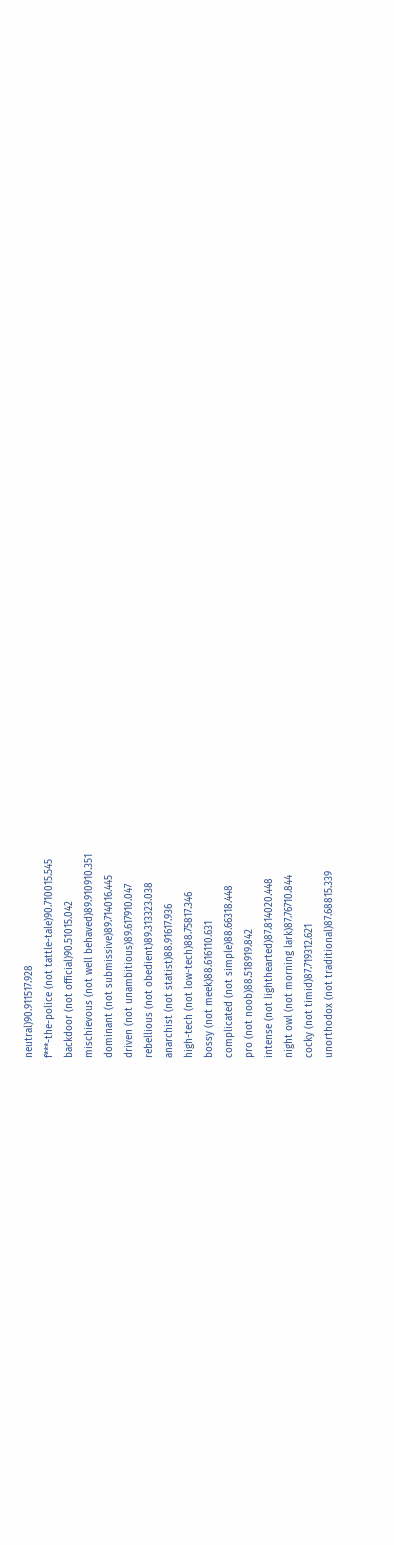neutral)90.911517.928
f***-the-police (not tattle-tale)90.710015.545
backdoor (not official)90.51015.042
mischievous (not well behaved)89.910910.351
dominant (not submissive)89.714016.445
driven (not unambitious)89.617910.047
rebellious (not obedient)89.313323.038
anarchist (not statist)88.91617.936
high-tech (not low-tech)88.75817.346
bossy (not meek)88.616110.631
complicated (not simple)88.66318.448
pro (not noob)88.518919.842
intense (not lighthearted)87.814020.448
night owl (not morning lark)87.76710.844
cocky (not timid)87.719312.621
unorthodox (not traditional)87.68815.339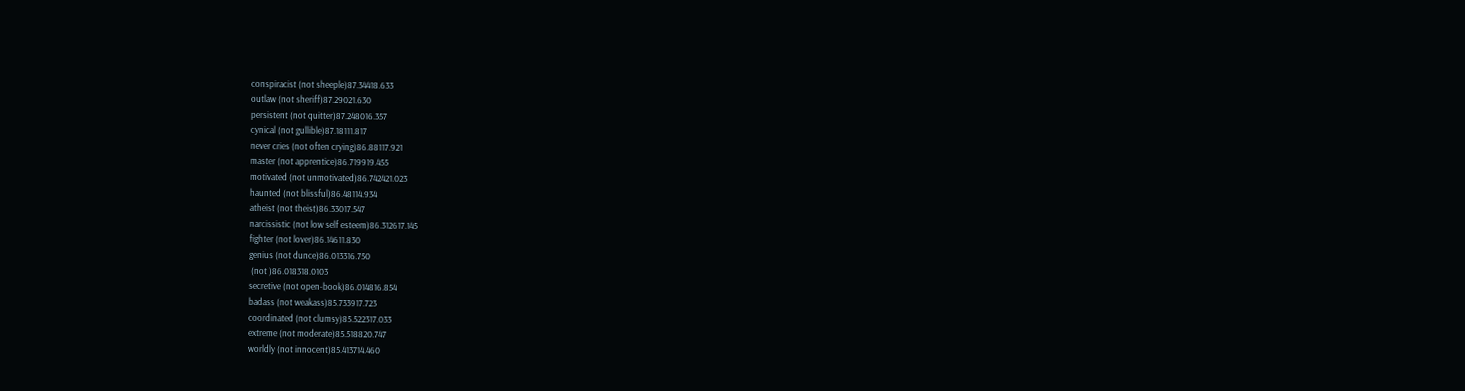conspiracist (not sheeple)87.34418.633
outlaw (not sheriff)87.29021.630
persistent (not quitter)87.248016.357
cynical (not gullible)87.18111.817
never cries (not often crying)86.88117.921
master (not apprentice)86.719919.455
motivated (not unmotivated)86.742421.023
haunted (not blissful)86.48114.934
atheist (not theist)86.33017.547
narcissistic (not low self esteem)86.312617.145
fighter (not lover)86.14611.830
genius (not dunce)86.013316.750
 (not )86.018318.0103
secretive (not open-book)86.014816.854
badass (not weakass)85.733917.723
coordinated (not clumsy)85.522317.033
extreme (not moderate)85.518820.747
worldly (not innocent)85.413714.460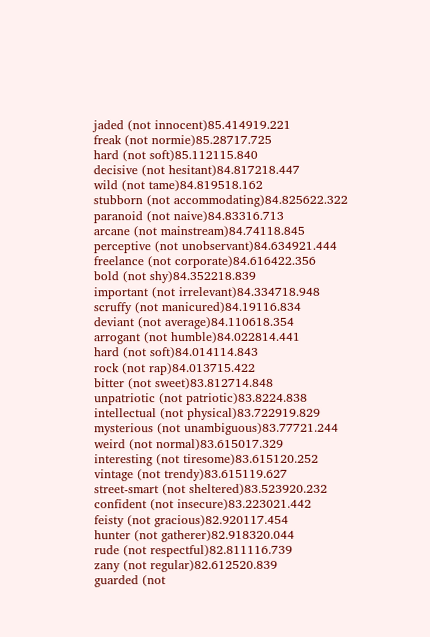jaded (not innocent)85.414919.221
freak (not normie)85.28717.725
hard (not soft)85.112115.840
decisive (not hesitant)84.817218.447
wild (not tame)84.819518.162
stubborn (not accommodating)84.825622.322
paranoid (not naive)84.83316.713
arcane (not mainstream)84.74118.845
perceptive (not unobservant)84.634921.444
freelance (not corporate)84.616422.356
bold (not shy)84.352218.839
important (not irrelevant)84.334718.948
scruffy (not manicured)84.19116.834
deviant (not average)84.110618.354
arrogant (not humble)84.022814.441
hard (not soft)84.014114.843
rock (not rap)84.013715.422
bitter (not sweet)83.812714.848
unpatriotic (not patriotic)83.8224.838
intellectual (not physical)83.722919.829
mysterious (not unambiguous)83.77721.244
weird (not normal)83.615017.329
interesting (not tiresome)83.615120.252
vintage (not trendy)83.615119.627
street-smart (not sheltered)83.523920.232
confident (not insecure)83.223021.442
feisty (not gracious)82.920117.454
hunter (not gatherer)82.918320.044
rude (not respectful)82.811116.739
zany (not regular)82.612520.839
guarded (not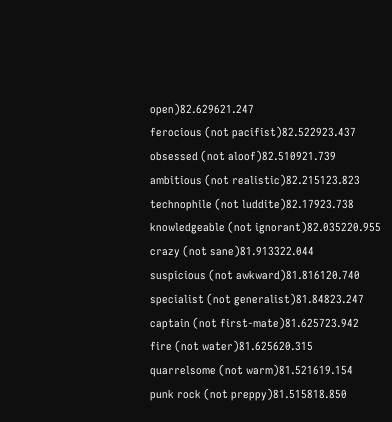open)82.629621.247
ferocious (not pacifist)82.522923.437
obsessed (not aloof)82.510921.739
ambitious (not realistic)82.215123.823
technophile (not luddite)82.17923.738
knowledgeable (not ignorant)82.035220.955
crazy (not sane)81.913322.044
suspicious (not awkward)81.816120.740
specialist (not generalist)81.84823.247
captain (not first-mate)81.625723.942
fire (not water)81.625620.315
quarrelsome (not warm)81.521619.154
punk rock (not preppy)81.515818.850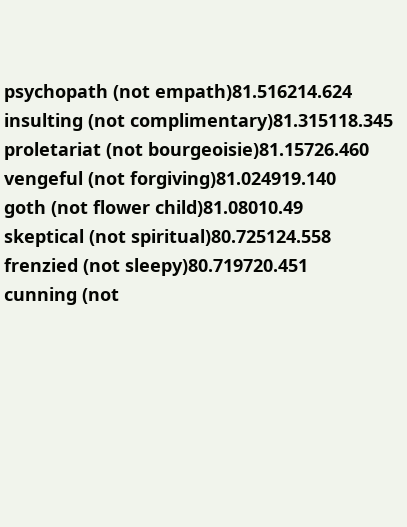psychopath (not empath)81.516214.624
insulting (not complimentary)81.315118.345
proletariat (not bourgeoisie)81.15726.460
vengeful (not forgiving)81.024919.140
goth (not flower child)81.08010.49
skeptical (not spiritual)80.725124.558
frenzied (not sleepy)80.719720.451
cunning (not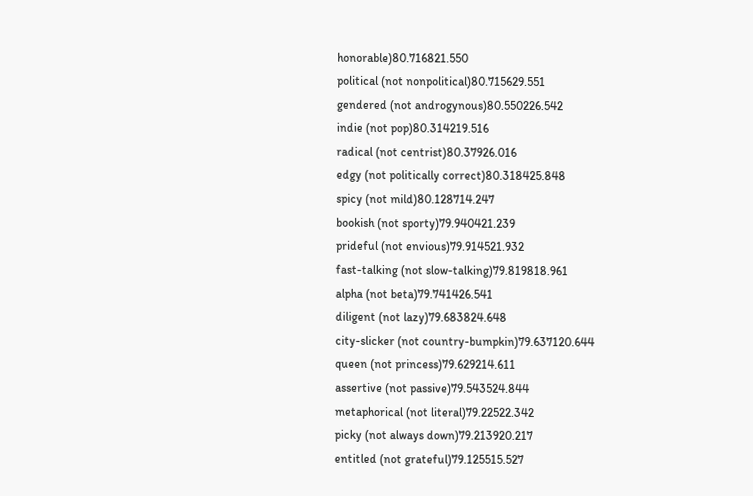honorable)80.716821.550
political (not nonpolitical)80.715629.551
gendered (not androgynous)80.550226.542
indie (not pop)80.314219.516
radical (not centrist)80.37926.016
edgy (not politically correct)80.318425.848
spicy (not mild)80.128714.247
bookish (not sporty)79.940421.239
prideful (not envious)79.914521.932
fast-talking (not slow-talking)79.819818.961
alpha (not beta)79.741426.541
diligent (not lazy)79.683824.648
city-slicker (not country-bumpkin)79.637120.644
queen (not princess)79.629214.611
assertive (not passive)79.543524.844
metaphorical (not literal)79.22522.342
picky (not always down)79.213920.217
entitled (not grateful)79.125515.527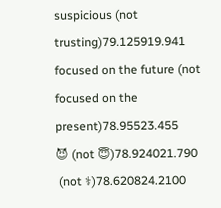suspicious (not trusting)79.125919.941
focused on the future (not focused on the present)78.95523.455
😈 (not 😇)78.924021.790
 (not ⚕)78.620824.2100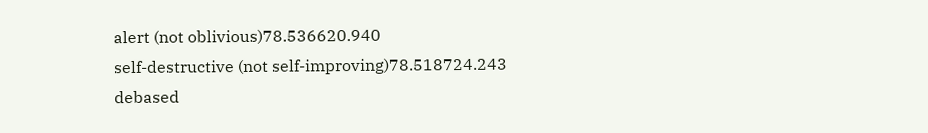alert (not oblivious)78.536620.940
self-destructive (not self-improving)78.518724.243
debased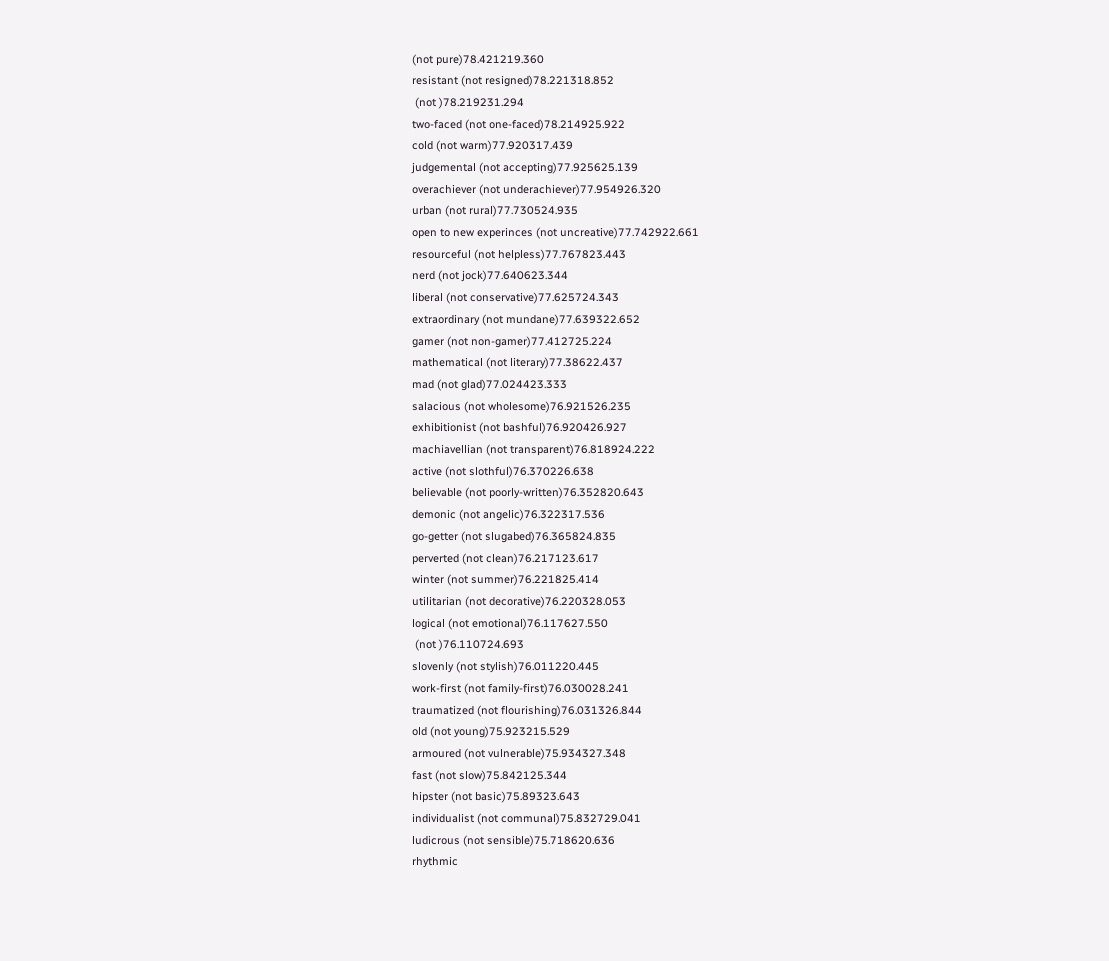(not pure)78.421219.360
resistant (not resigned)78.221318.852
 (not )78.219231.294
two-faced (not one-faced)78.214925.922
cold (not warm)77.920317.439
judgemental (not accepting)77.925625.139
overachiever (not underachiever)77.954926.320
urban (not rural)77.730524.935
open to new experinces (not uncreative)77.742922.661
resourceful (not helpless)77.767823.443
nerd (not jock)77.640623.344
liberal (not conservative)77.625724.343
extraordinary (not mundane)77.639322.652
gamer (not non-gamer)77.412725.224
mathematical (not literary)77.38622.437
mad (not glad)77.024423.333
salacious (not wholesome)76.921526.235
exhibitionist (not bashful)76.920426.927
machiavellian (not transparent)76.818924.222
active (not slothful)76.370226.638
believable (not poorly-written)76.352820.643
demonic (not angelic)76.322317.536
go-getter (not slugabed)76.365824.835
perverted (not clean)76.217123.617
winter (not summer)76.221825.414
utilitarian (not decorative)76.220328.053
logical (not emotional)76.117627.550
 (not )76.110724.693
slovenly (not stylish)76.011220.445
work-first (not family-first)76.030028.241
traumatized (not flourishing)76.031326.844
old (not young)75.923215.529
armoured (not vulnerable)75.934327.348
fast (not slow)75.842125.344
hipster (not basic)75.89323.643
individualist (not communal)75.832729.041
ludicrous (not sensible)75.718620.636
rhythmic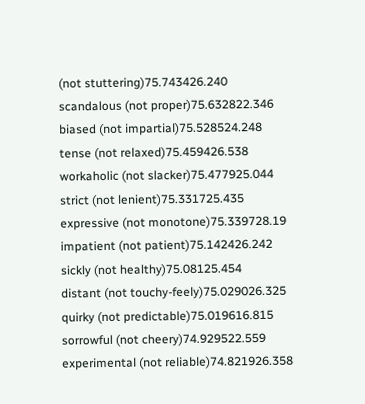(not stuttering)75.743426.240
scandalous (not proper)75.632822.346
biased (not impartial)75.528524.248
tense (not relaxed)75.459426.538
workaholic (not slacker)75.477925.044
strict (not lenient)75.331725.435
expressive (not monotone)75.339728.19
impatient (not patient)75.142426.242
sickly (not healthy)75.08125.454
distant (not touchy-feely)75.029026.325
quirky (not predictable)75.019616.815
sorrowful (not cheery)74.929522.559
experimental (not reliable)74.821926.358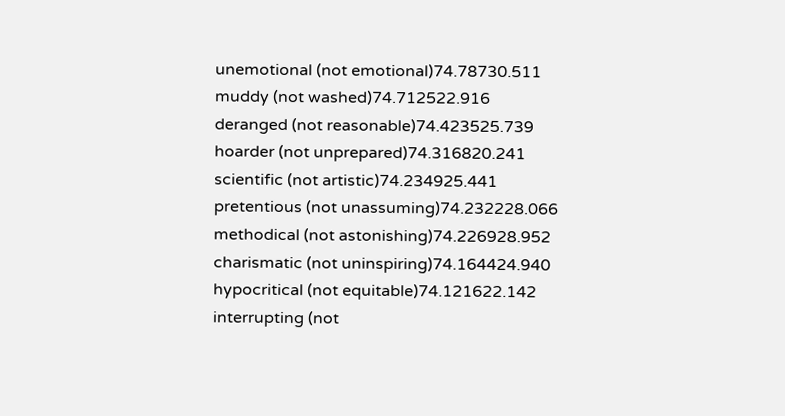unemotional (not emotional)74.78730.511
muddy (not washed)74.712522.916
deranged (not reasonable)74.423525.739
hoarder (not unprepared)74.316820.241
scientific (not artistic)74.234925.441
pretentious (not unassuming)74.232228.066
methodical (not astonishing)74.226928.952
charismatic (not uninspiring)74.164424.940
hypocritical (not equitable)74.121622.142
interrupting (not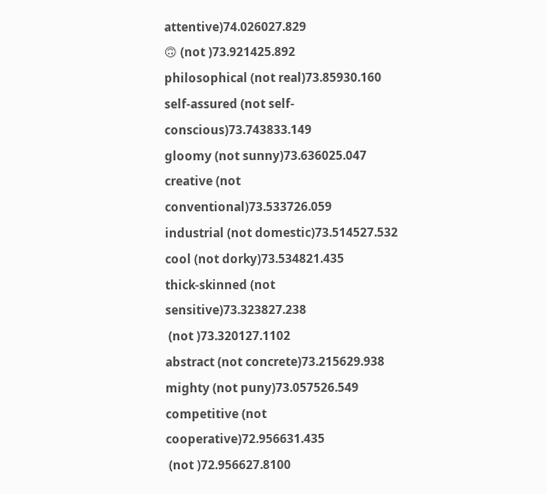attentive)74.026027.829
🙃 (not )73.921425.892
philosophical (not real)73.85930.160
self-assured (not self-conscious)73.743833.149
gloomy (not sunny)73.636025.047
creative (not conventional)73.533726.059
industrial (not domestic)73.514527.532
cool (not dorky)73.534821.435
thick-skinned (not sensitive)73.323827.238
 (not )73.320127.1102
abstract (not concrete)73.215629.938
mighty (not puny)73.057526.549
competitive (not cooperative)72.956631.435
 (not )72.956627.8100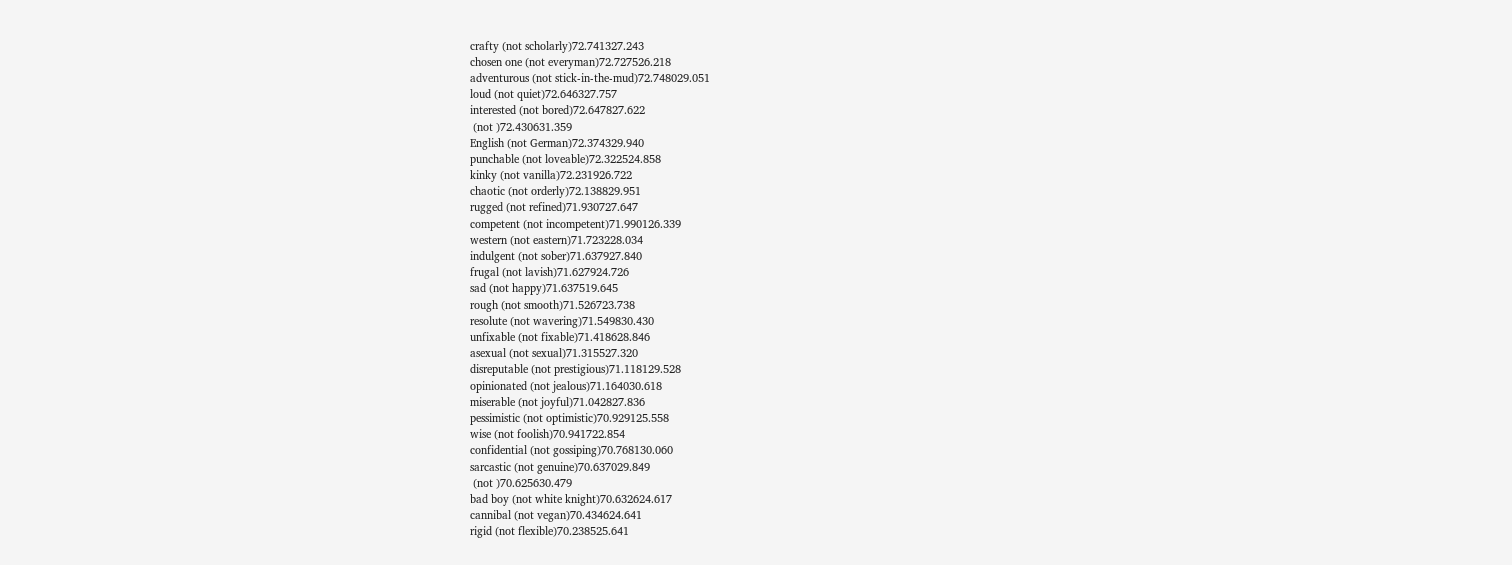crafty (not scholarly)72.741327.243
chosen one (not everyman)72.727526.218
adventurous (not stick-in-the-mud)72.748029.051
loud (not quiet)72.646327.757
interested (not bored)72.647827.622
 (not )72.430631.359
English (not German)72.374329.940
punchable (not loveable)72.322524.858
kinky (not vanilla)72.231926.722
chaotic (not orderly)72.138829.951
rugged (not refined)71.930727.647
competent (not incompetent)71.990126.339
western (not eastern)71.723228.034
indulgent (not sober)71.637927.840
frugal (not lavish)71.627924.726
sad (not happy)71.637519.645
rough (not smooth)71.526723.738
resolute (not wavering)71.549830.430
unfixable (not fixable)71.418628.846
asexual (not sexual)71.315527.320
disreputable (not prestigious)71.118129.528
opinionated (not jealous)71.164030.618
miserable (not joyful)71.042827.836
pessimistic (not optimistic)70.929125.558
wise (not foolish)70.941722.854
confidential (not gossiping)70.768130.060
sarcastic (not genuine)70.637029.849
 (not )70.625630.479
bad boy (not white knight)70.632624.617
cannibal (not vegan)70.434624.641
rigid (not flexible)70.238525.641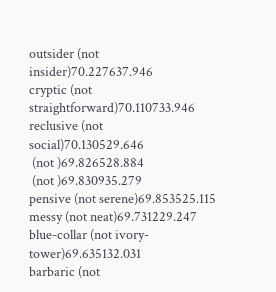outsider (not insider)70.227637.946
cryptic (not straightforward)70.110733.946
reclusive (not social)70.130529.646
 (not )69.826528.884
 (not )69.830935.279
pensive (not serene)69.853525.115
messy (not neat)69.731229.247
blue-collar (not ivory-tower)69.635132.031
barbaric (not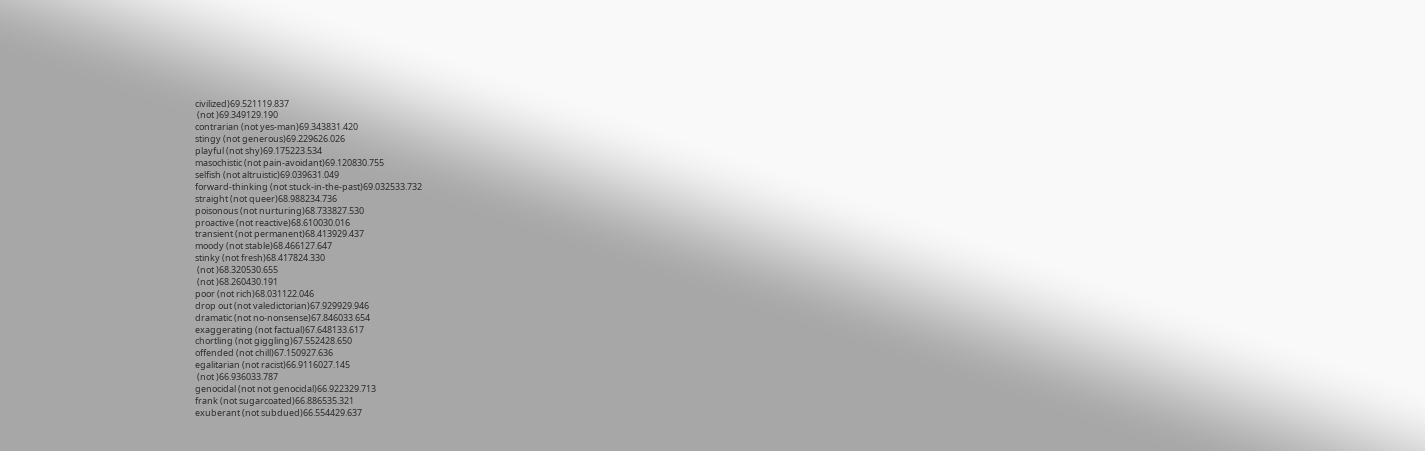civilized)69.521119.837
 (not )69.349129.190
contrarian (not yes-man)69.343831.420
stingy (not generous)69.229626.026
playful (not shy)69.175223.534
masochistic (not pain-avoidant)69.120830.755
selfish (not altruistic)69.039631.049
forward-thinking (not stuck-in-the-past)69.032533.732
straight (not queer)68.988234.736
poisonous (not nurturing)68.733827.530
proactive (not reactive)68.610030.016
transient (not permanent)68.413929.437
moody (not stable)68.466127.647
stinky (not fresh)68.417824.330
 (not )68.320530.655
 (not )68.260430.191
poor (not rich)68.031122.046
drop out (not valedictorian)67.929929.946
dramatic (not no-nonsense)67.846033.654
exaggerating (not factual)67.648133.617
chortling (not giggling)67.552428.650
offended (not chill)67.150927.636
egalitarian (not racist)66.9116027.145
 (not )66.936033.787
genocidal (not not genocidal)66.922329.713
frank (not sugarcoated)66.886535.321
exuberant (not subdued)66.554429.637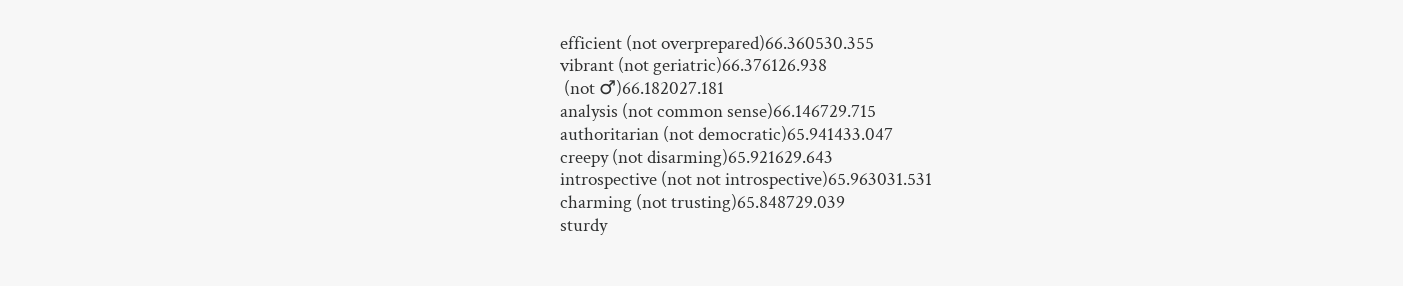efficient (not overprepared)66.360530.355
vibrant (not geriatric)66.376126.938
 (not ♂)66.182027.181
analysis (not common sense)66.146729.715
authoritarian (not democratic)65.941433.047
creepy (not disarming)65.921629.643
introspective (not not introspective)65.963031.531
charming (not trusting)65.848729.039
sturdy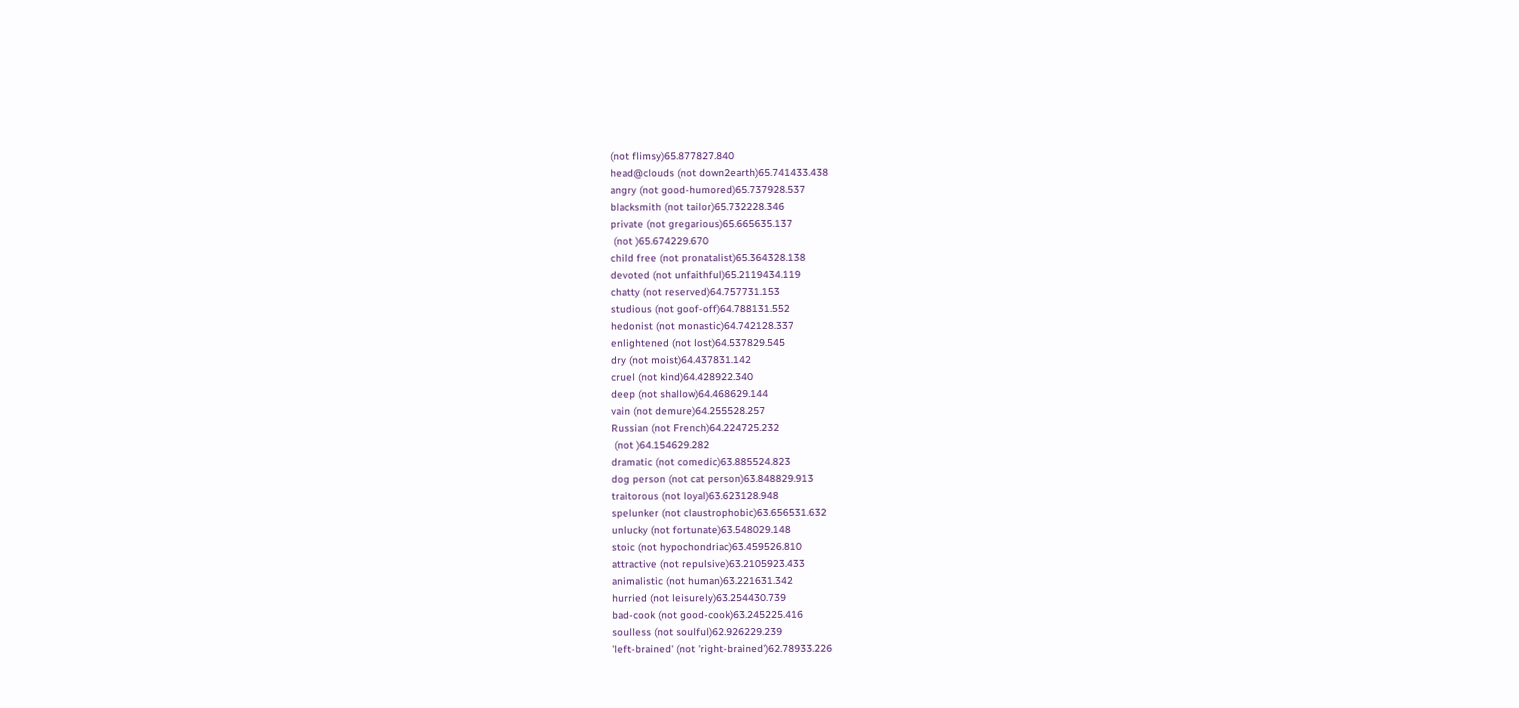(not flimsy)65.877827.840
head@clouds (not down2earth)65.741433.438
angry (not good-humored)65.737928.537
blacksmith (not tailor)65.732228.346
private (not gregarious)65.665635.137
 (not )65.674229.670
child free (not pronatalist)65.364328.138
devoted (not unfaithful)65.2119434.119
chatty (not reserved)64.757731.153
studious (not goof-off)64.788131.552
hedonist (not monastic)64.742128.337
enlightened (not lost)64.537829.545
dry (not moist)64.437831.142
cruel (not kind)64.428922.340
deep (not shallow)64.468629.144
vain (not demure)64.255528.257
Russian (not French)64.224725.232
 (not )64.154629.282
dramatic (not comedic)63.885524.823
dog person (not cat person)63.848829.913
traitorous (not loyal)63.623128.948
spelunker (not claustrophobic)63.656531.632
unlucky (not fortunate)63.548029.148
stoic (not hypochondriac)63.459526.810
attractive (not repulsive)63.2105923.433
animalistic (not human)63.221631.342
hurried (not leisurely)63.254430.739
bad-cook (not good-cook)63.245225.416
soulless (not soulful)62.926229.239
'left-brained' (not 'right-brained')62.78933.226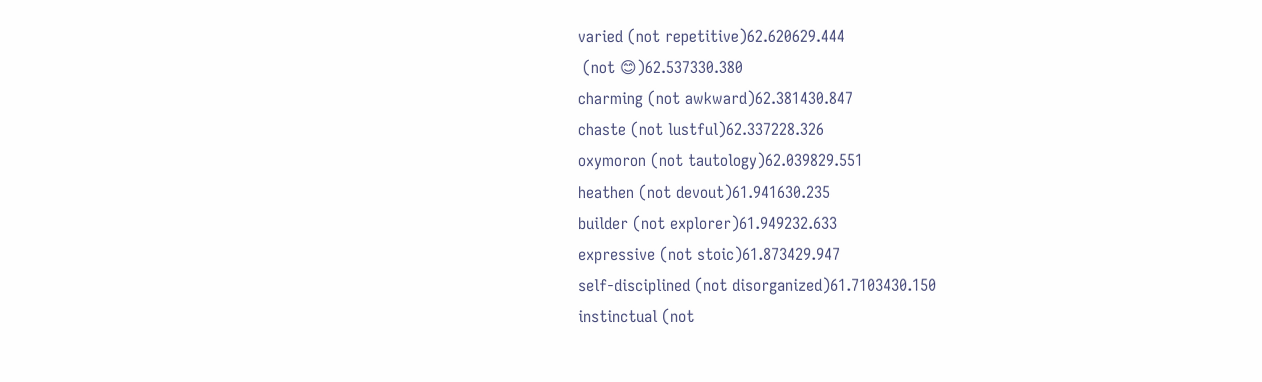varied (not repetitive)62.620629.444
 (not 😊)62.537330.380
charming (not awkward)62.381430.847
chaste (not lustful)62.337228.326
oxymoron (not tautology)62.039829.551
heathen (not devout)61.941630.235
builder (not explorer)61.949232.633
expressive (not stoic)61.873429.947
self-disciplined (not disorganized)61.7103430.150
instinctual (not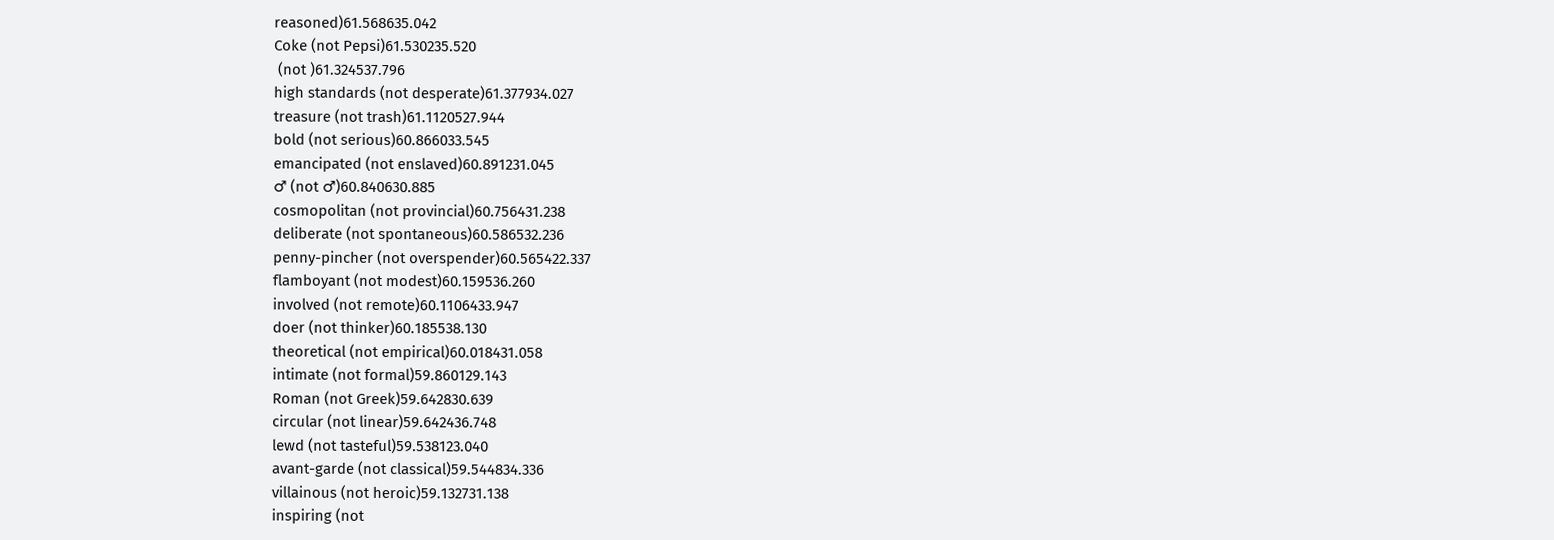reasoned)61.568635.042
Coke (not Pepsi)61.530235.520
 (not )61.324537.796
high standards (not desperate)61.377934.027
treasure (not trash)61.1120527.944
bold (not serious)60.866033.545
emancipated (not enslaved)60.891231.045
♂ (not ♂)60.840630.885
cosmopolitan (not provincial)60.756431.238
deliberate (not spontaneous)60.586532.236
penny-pincher (not overspender)60.565422.337
flamboyant (not modest)60.159536.260
involved (not remote)60.1106433.947
doer (not thinker)60.185538.130
theoretical (not empirical)60.018431.058
intimate (not formal)59.860129.143
Roman (not Greek)59.642830.639
circular (not linear)59.642436.748
lewd (not tasteful)59.538123.040
avant-garde (not classical)59.544834.336
villainous (not heroic)59.132731.138
inspiring (not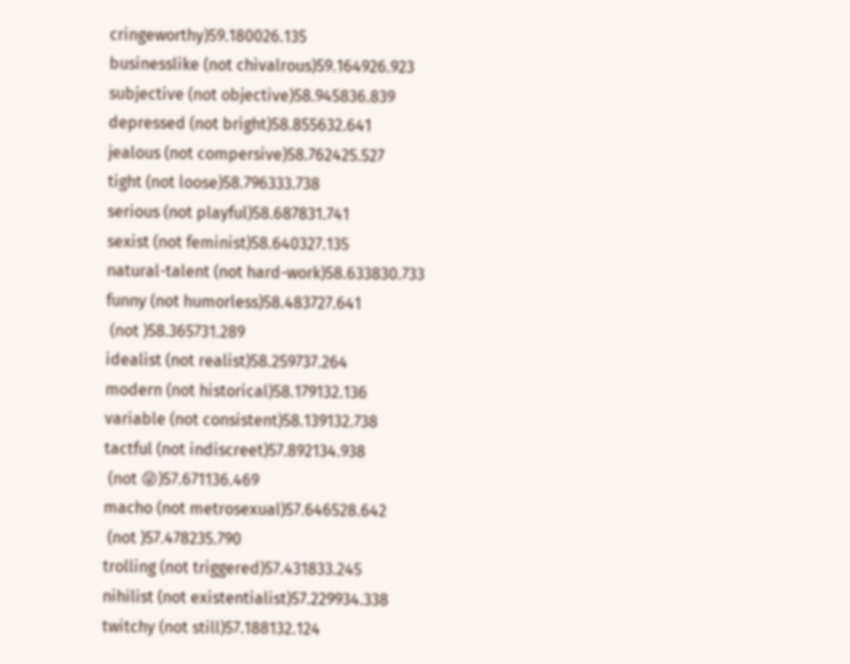cringeworthy)59.180026.135
businesslike (not chivalrous)59.164926.923
subjective (not objective)58.945836.839
depressed (not bright)58.855632.641
jealous (not compersive)58.762425.527
tight (not loose)58.796333.738
serious (not playful)58.687831.741
sexist (not feminist)58.640327.135
natural-talent (not hard-work)58.633830.733
funny (not humorless)58.483727.641
 (not )58.365731.289
idealist (not realist)58.259737.264
modern (not historical)58.179132.136
variable (not consistent)58.139132.738
tactful (not indiscreet)57.892134.938
 (not 😜)57.671136.469
macho (not metrosexual)57.646528.642
 (not )57.478235.790
trolling (not triggered)57.431833.245
nihilist (not existentialist)57.229934.338
twitchy (not still)57.188132.124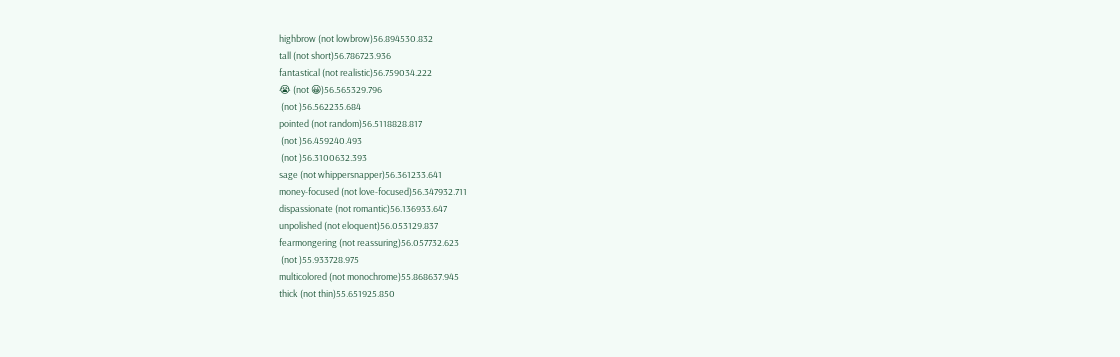highbrow (not lowbrow)56.894530.832
tall (not short)56.786723.936
fantastical (not realistic)56.759034.222
😭 (not 😀)56.565329.796
 (not )56.562235.684
pointed (not random)56.5118828.817
 (not )56.459240.493
 (not )56.3100632.393
sage (not whippersnapper)56.361233.641
money-focused (not love-focused)56.347932.711
dispassionate (not romantic)56.136933.647
unpolished (not eloquent)56.053129.837
fearmongering (not reassuring)56.057732.623
 (not )55.933728.975
multicolored (not monochrome)55.868637.945
thick (not thin)55.651925.850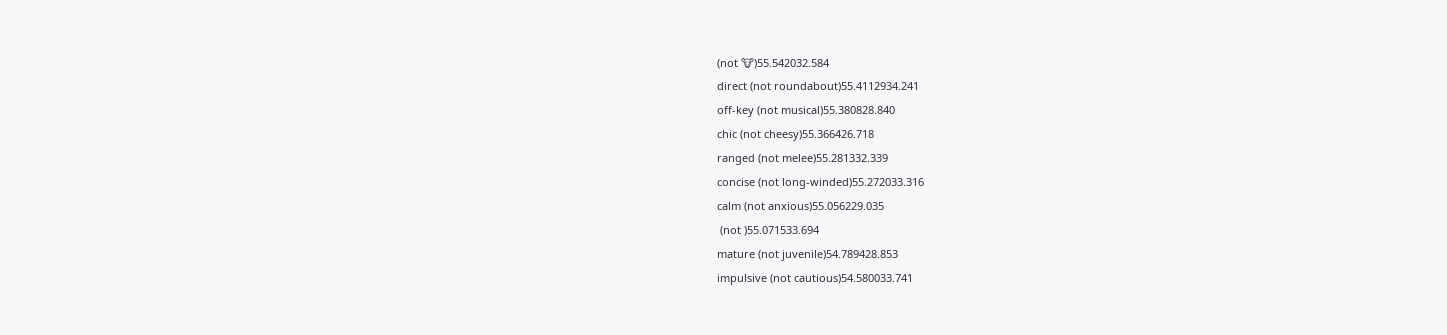(not 🐮)55.542032.584
direct (not roundabout)55.4112934.241
off-key (not musical)55.380828.840
chic (not cheesy)55.366426.718
ranged (not melee)55.281332.339
concise (not long-winded)55.272033.316
calm (not anxious)55.056229.035
 (not )55.071533.694
mature (not juvenile)54.789428.853
impulsive (not cautious)54.580033.741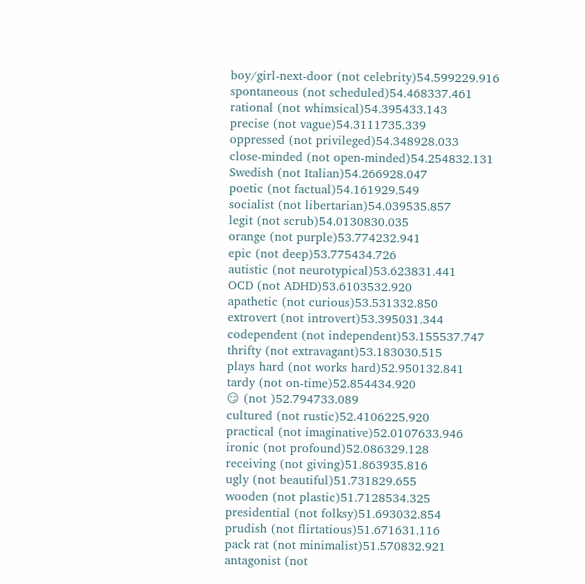boy/girl-next-door (not celebrity)54.599229.916
spontaneous (not scheduled)54.468337.461
rational (not whimsical)54.395433.143
precise (not vague)54.3111735.339
oppressed (not privileged)54.348928.033
close-minded (not open-minded)54.254832.131
Swedish (not Italian)54.266928.047
poetic (not factual)54.161929.549
socialist (not libertarian)54.039535.857
legit (not scrub)54.0130830.035
orange (not purple)53.774232.941
epic (not deep)53.775434.726
autistic (not neurotypical)53.623831.441
OCD (not ADHD)53.6103532.920
apathetic (not curious)53.531332.850
extrovert (not introvert)53.395031.344
codependent (not independent)53.155537.747
thrifty (not extravagant)53.183030.515
plays hard (not works hard)52.950132.841
tardy (not on-time)52.854434.920
😏 (not )52.794733.089
cultured (not rustic)52.4106225.920
practical (not imaginative)52.0107633.946
ironic (not profound)52.086329.128
receiving (not giving)51.863935.816
ugly (not beautiful)51.731829.655
wooden (not plastic)51.7128534.325
presidential (not folksy)51.693032.854
prudish (not flirtatious)51.671631.116
pack rat (not minimalist)51.570832.921
antagonist (not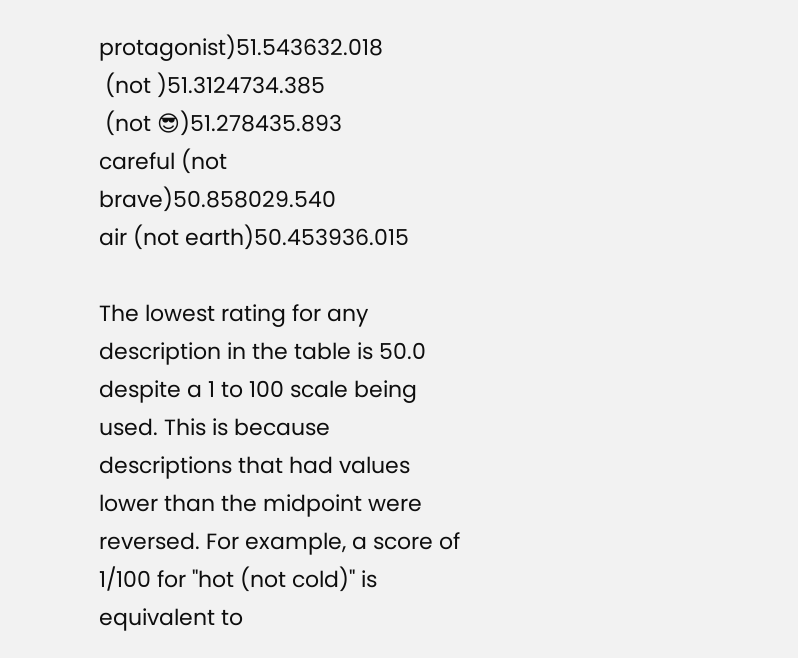protagonist)51.543632.018
 (not )51.3124734.385
 (not 😎)51.278435.893
careful (not brave)50.858029.540
air (not earth)50.453936.015

The lowest rating for any description in the table is 50.0 despite a 1 to 100 scale being used. This is because descriptions that had values lower than the midpoint were reversed. For example, a score of 1/100 for "hot (not cold)" is equivalent to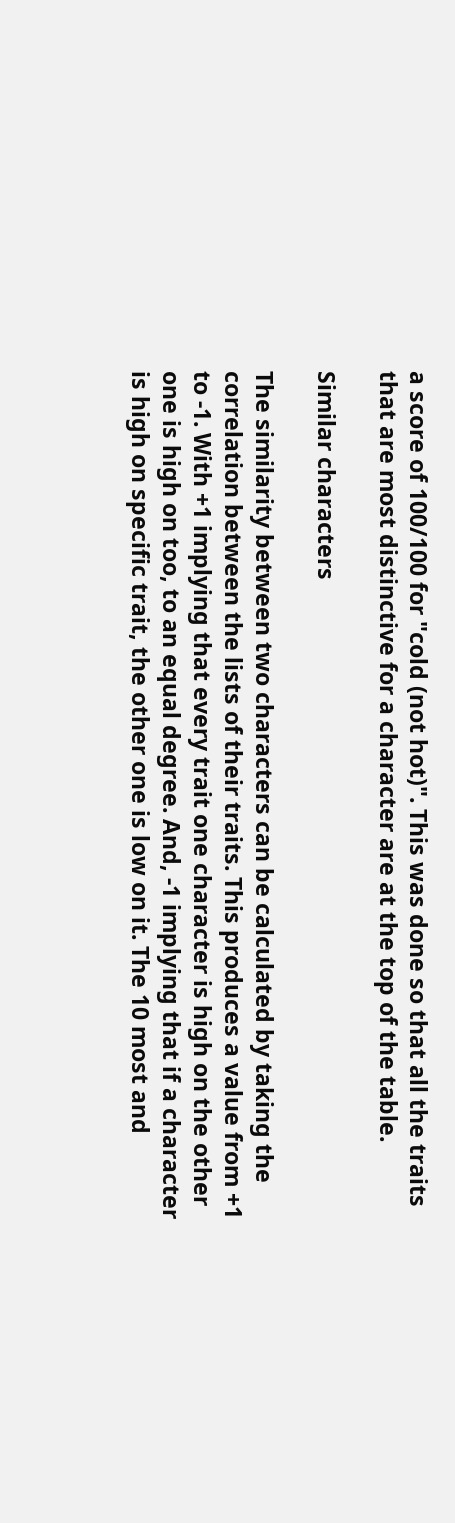a score of 100/100 for "cold (not hot)". This was done so that all the traits that are most distinctive for a character are at the top of the table.

Similar characters

The similarity between two characters can be calculated by taking the correlation between the lists of their traits. This produces a value from +1 to -1. With +1 implying that every trait one character is high on the other one is high on too, to an equal degree. And, -1 implying that if a character is high on specific trait, the other one is low on it. The 10 most and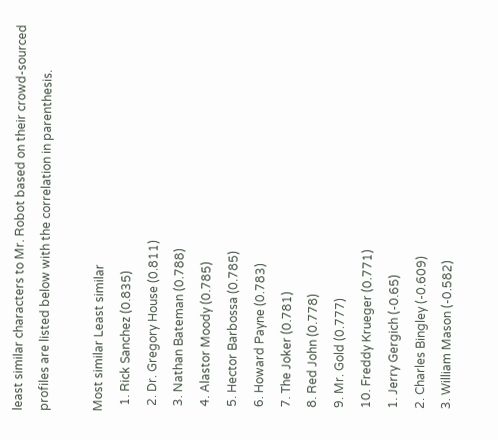least similar characters to Mr. Robot based on their crowd-sourced profiles are listed below with the correlation in parenthesis.

Most similar Least similar
  1. Rick Sanchez (0.835)
  2. Dr. Gregory House (0.811)
  3. Nathan Bateman (0.788)
  4. Alastor Moody (0.785)
  5. Hector Barbossa (0.785)
  6. Howard Payne (0.783)
  7. The Joker (0.781)
  8. Red John (0.778)
  9. Mr. Gold (0.777)
  10. Freddy Krueger (0.771)
  1. Jerry Gergich (-0.65)
  2. Charles Bingley (-0.609)
  3. William Mason (-0.582)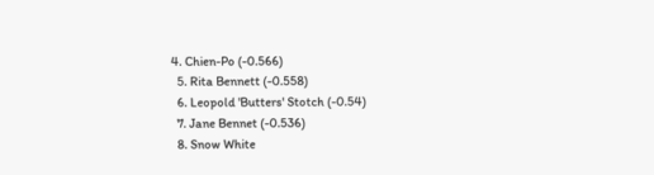4. Chien-Po (-0.566)
  5. Rita Bennett (-0.558)
  6. Leopold 'Butters' Stotch (-0.54)
  7. Jane Bennet (-0.536)
  8. Snow White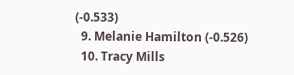(-0.533)
  9. Melanie Hamilton (-0.526)
  10. Tracy Mills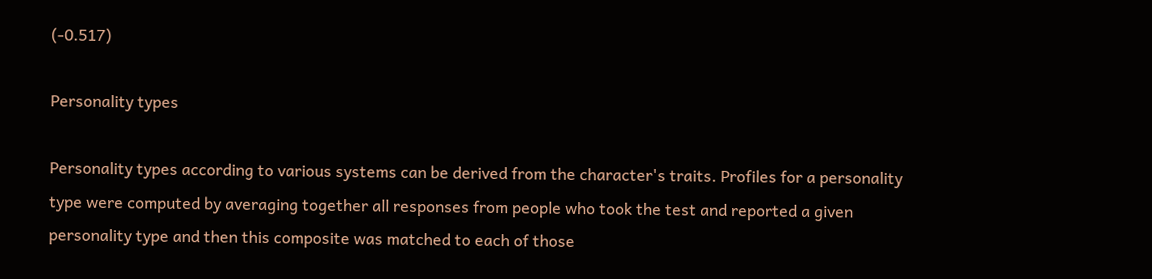(-0.517)

Personality types

Personality types according to various systems can be derived from the character's traits. Profiles for a personality type were computed by averaging together all responses from people who took the test and reported a given personality type and then this composite was matched to each of those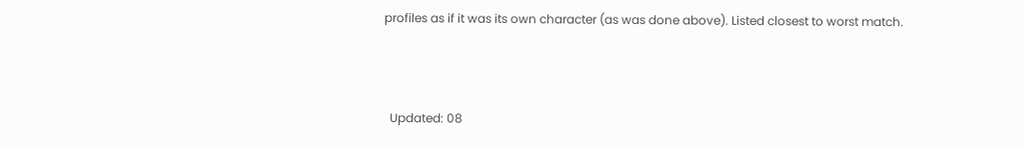profiles as if it was its own character (as was done above). Listed closest to worst match.



  Updated: 08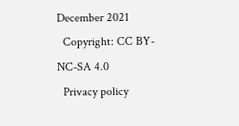December 2021
  Copyright: CC BY-NC-SA 4.0
  Privacy policy